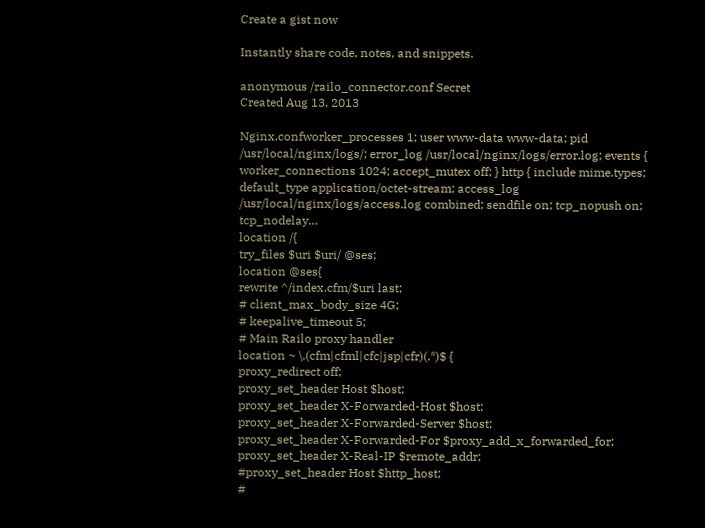Create a gist now

Instantly share code, notes, and snippets.

anonymous /railo_connector.conf Secret
Created Aug 13, 2013

Nginx.confworker_processes 1; user www-data www-data; pid /usr/local/nginx/logs/; error_log /usr/local/nginx/logs/error.log; events { worker_connections 1024; accept_mutex off; } http { include mime.types; default_type application/octet-stream; access_log /usr/local/nginx/logs/access.log combined; sendfile on; tcp_nopush on; tcp_nodelay…
location /{
try_files $uri $uri/ @ses;
location @ses{
rewrite ^/index.cfm/$uri last;
# client_max_body_size 4G;
# keepalive_timeout 5;
# Main Railo proxy handler
location ~ \.(cfm|cfml|cfc|jsp|cfr)(.*)$ {
proxy_redirect off;
proxy_set_header Host $host;
proxy_set_header X-Forwarded-Host $host;
proxy_set_header X-Forwarded-Server $host;
proxy_set_header X-Forwarded-For $proxy_add_x_forwarded_for;
proxy_set_header X-Real-IP $remote_addr;
#proxy_set_header Host $http_host;
#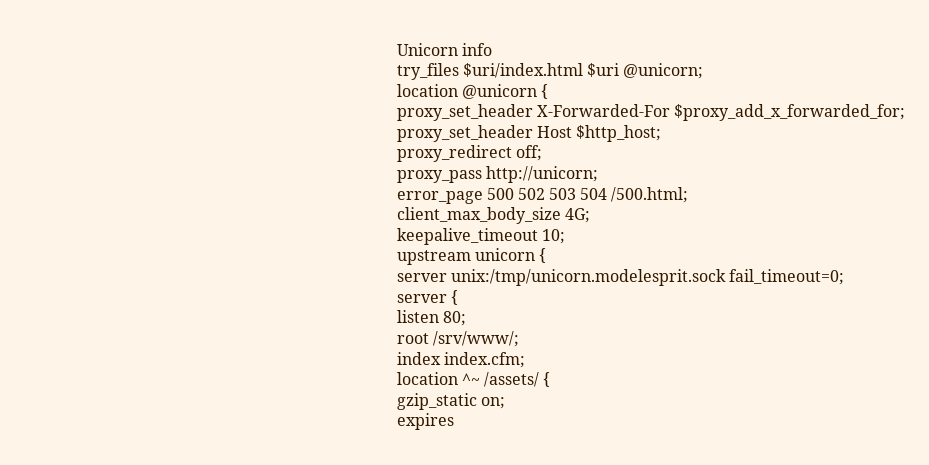Unicorn info
try_files $uri/index.html $uri @unicorn;
location @unicorn {
proxy_set_header X-Forwarded-For $proxy_add_x_forwarded_for;
proxy_set_header Host $http_host;
proxy_redirect off;
proxy_pass http://unicorn;
error_page 500 502 503 504 /500.html;
client_max_body_size 4G;
keepalive_timeout 10;
upstream unicorn {
server unix:/tmp/unicorn.modelesprit.sock fail_timeout=0;
server {
listen 80;
root /srv/www/;
index index.cfm;
location ^~ /assets/ {
gzip_static on;
expires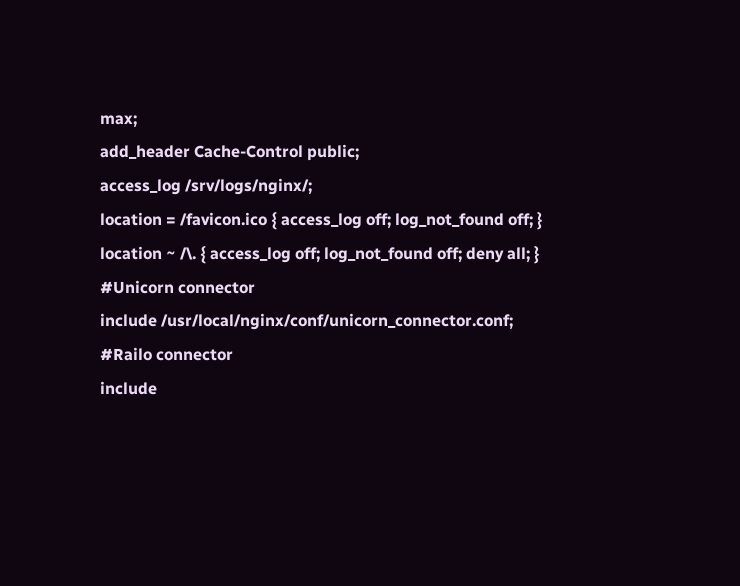max;
add_header Cache-Control public;
access_log /srv/logs/nginx/;
location = /favicon.ico { access_log off; log_not_found off; }
location ~ /\. { access_log off; log_not_found off; deny all; }
#Unicorn connector
include /usr/local/nginx/conf/unicorn_connector.conf;
#Railo connector
include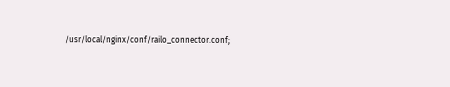/usr/local/nginx/conf/railo_connector.conf;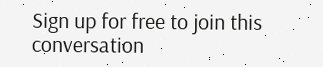Sign up for free to join this conversation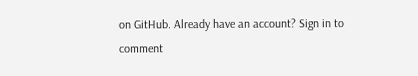on GitHub. Already have an account? Sign in to comment